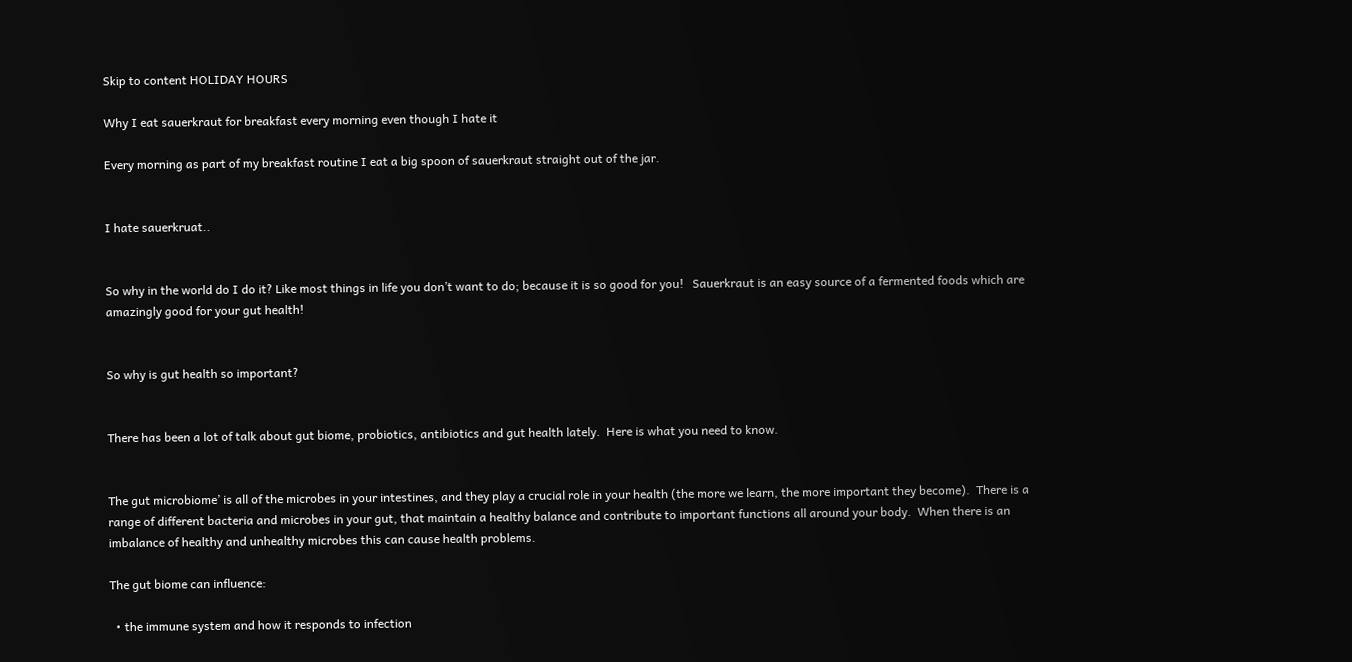Skip to content HOLIDAY HOURS

Why I eat sauerkraut for breakfast every morning even though I hate it

Every morning as part of my breakfast routine I eat a big spoon of sauerkraut straight out of the jar.


I hate sauerkruat..


So why in the world do I do it? Like most things in life you don’t want to do; because it is so good for you!   Sauerkraut is an easy source of a fermented foods which are amazingly good for your gut health!


So why is gut health so important?


There has been a lot of talk about gut biome, probiotics, antibiotics and gut health lately.  Here is what you need to know.


The gut microbiome’ is all of the microbes in your intestines, and they play a crucial role in your health (the more we learn, the more important they become).  There is a range of different bacteria and microbes in your gut, that maintain a healthy balance and contribute to important functions all around your body.  When there is an imbalance of healthy and unhealthy microbes this can cause health problems.

The gut biome can influence:

  • the immune system and how it responds to infection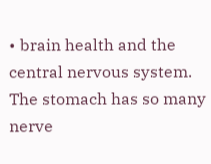• brain health and the central nervous system.  The stomach has so many nerve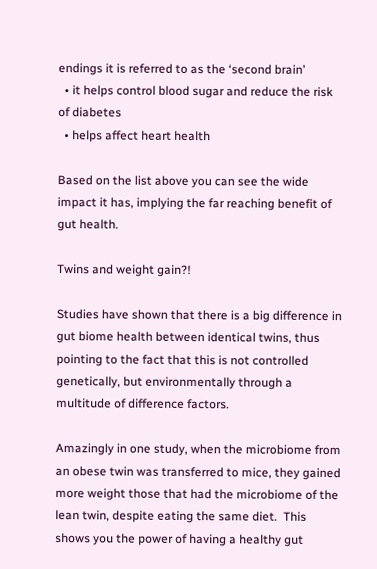endings it is referred to as the ‘second brain’
  • it helps control blood sugar and reduce the risk of diabetes
  • helps affect heart health

Based on the list above you can see the wide impact it has, implying the far reaching benefit of gut health.

Twins and weight gain?!

Studies have shown that there is a big difference in gut biome health between identical twins, thus pointing to the fact that this is not controlled genetically, but environmentally through a multitude of difference factors.

Amazingly in one study, when the microbiome from an obese twin was transferred to mice, they gained more weight those that had the microbiome of the lean twin, despite eating the same diet.  This shows you the power of having a healthy gut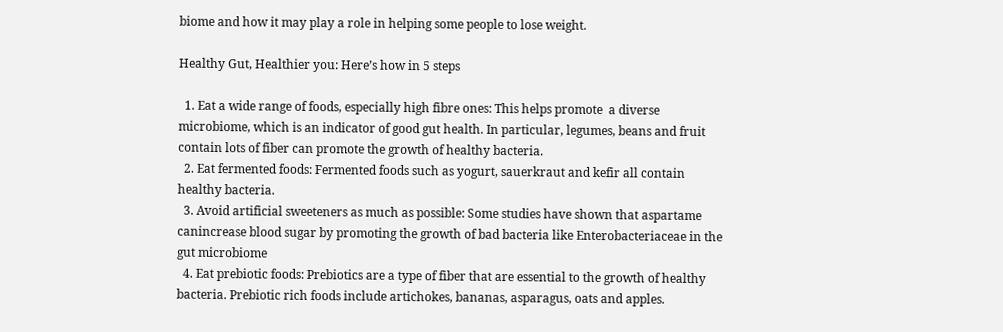biome and how it may play a role in helping some people to lose weight.

Healthy Gut, Healthier you: Here’s how in 5 steps

  1. Eat a wide range of foods, especially high fibre ones: This helps promote  a diverse microbiome, which is an indicator of good gut health. In particular, legumes, beans and fruit contain lots of fiber can promote the growth of healthy bacteria.
  2. Eat fermented foods: Fermented foods such as yogurt, sauerkraut and kefir all contain healthy bacteria.
  3. Avoid artificial sweeteners as much as possible: Some studies have shown that aspartame canincrease blood sugar by promoting the growth of bad bacteria like Enterobacteriaceae in the gut microbiome
  4. Eat prebiotic foods: Prebiotics are a type of fiber that are essential to the growth of healthy bacteria. Prebiotic rich foods include artichokes, bananas, asparagus, oats and apples.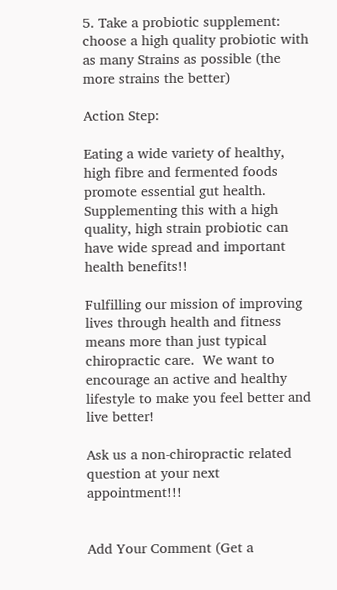5. Take a probiotic supplement: choose a high quality probiotic with as many Strains as possible (the more strains the better)

Action Step:

Eating a wide variety of healthy, high fibre and fermented foods promote essential gut health.  Supplementing this with a high quality, high strain probiotic can have wide spread and important health benefits!!

Fulfilling our mission of improving lives through health and fitness means more than just typical chiropractic care.  We want to encourage an active and healthy lifestyle to make you feel better and live better!

Ask us a non-chiropractic related question at your next appointment!!!


Add Your Comment (Get a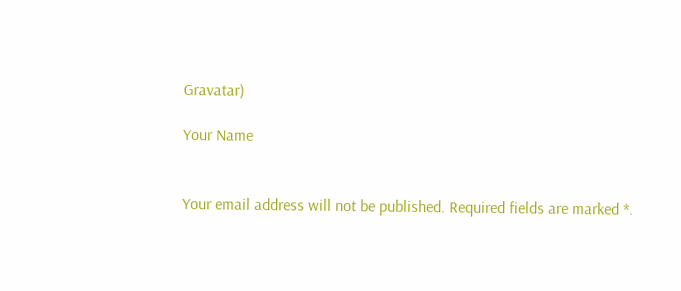Gravatar)

Your Name


Your email address will not be published. Required fields are marked *.